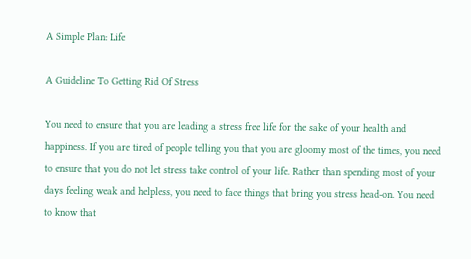A Simple Plan: Life

A Guideline To Getting Rid Of Stress

You need to ensure that you are leading a stress free life for the sake of your health and happiness. If you are tired of people telling you that you are gloomy most of the times, you need to ensure that you do not let stress take control of your life. Rather than spending most of your days feeling weak and helpless, you need to face things that bring you stress head-on. You need to know that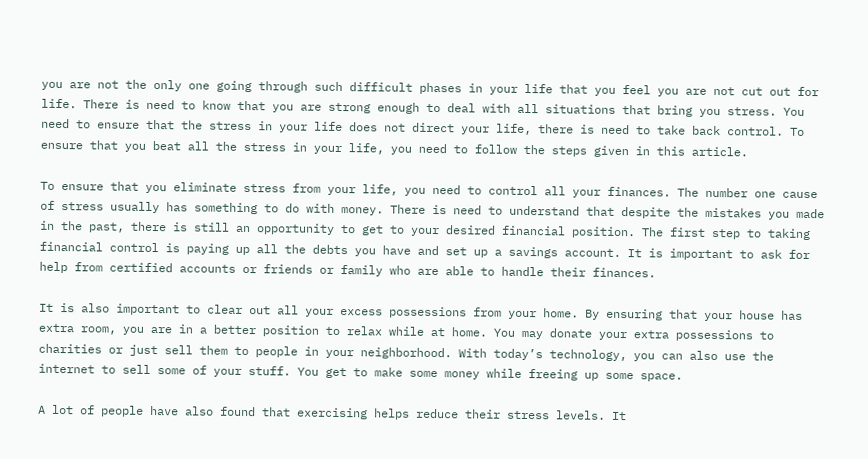you are not the only one going through such difficult phases in your life that you feel you are not cut out for life. There is need to know that you are strong enough to deal with all situations that bring you stress. You need to ensure that the stress in your life does not direct your life, there is need to take back control. To ensure that you beat all the stress in your life, you need to follow the steps given in this article.

To ensure that you eliminate stress from your life, you need to control all your finances. The number one cause of stress usually has something to do with money. There is need to understand that despite the mistakes you made in the past, there is still an opportunity to get to your desired financial position. The first step to taking financial control is paying up all the debts you have and set up a savings account. It is important to ask for help from certified accounts or friends or family who are able to handle their finances.

It is also important to clear out all your excess possessions from your home. By ensuring that your house has extra room, you are in a better position to relax while at home. You may donate your extra possessions to charities or just sell them to people in your neighborhood. With today’s technology, you can also use the internet to sell some of your stuff. You get to make some money while freeing up some space.

A lot of people have also found that exercising helps reduce their stress levels. It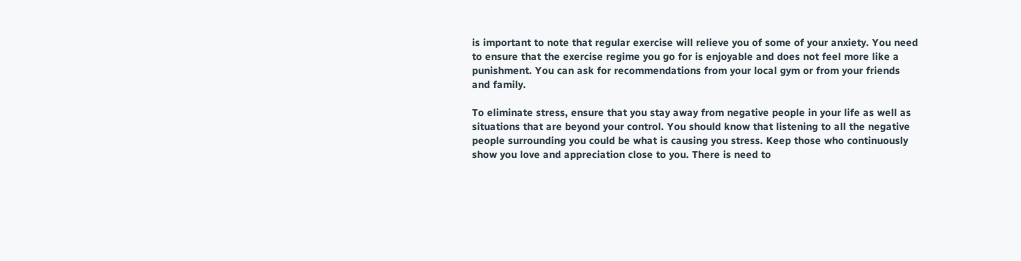is important to note that regular exercise will relieve you of some of your anxiety. You need to ensure that the exercise regime you go for is enjoyable and does not feel more like a punishment. You can ask for recommendations from your local gym or from your friends and family.

To eliminate stress, ensure that you stay away from negative people in your life as well as situations that are beyond your control. You should know that listening to all the negative people surrounding you could be what is causing you stress. Keep those who continuously show you love and appreciation close to you. There is need to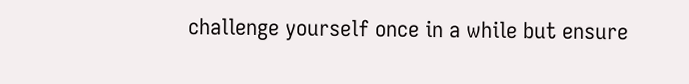challenge yourself once in a while but ensure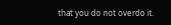that you do not overdo it.